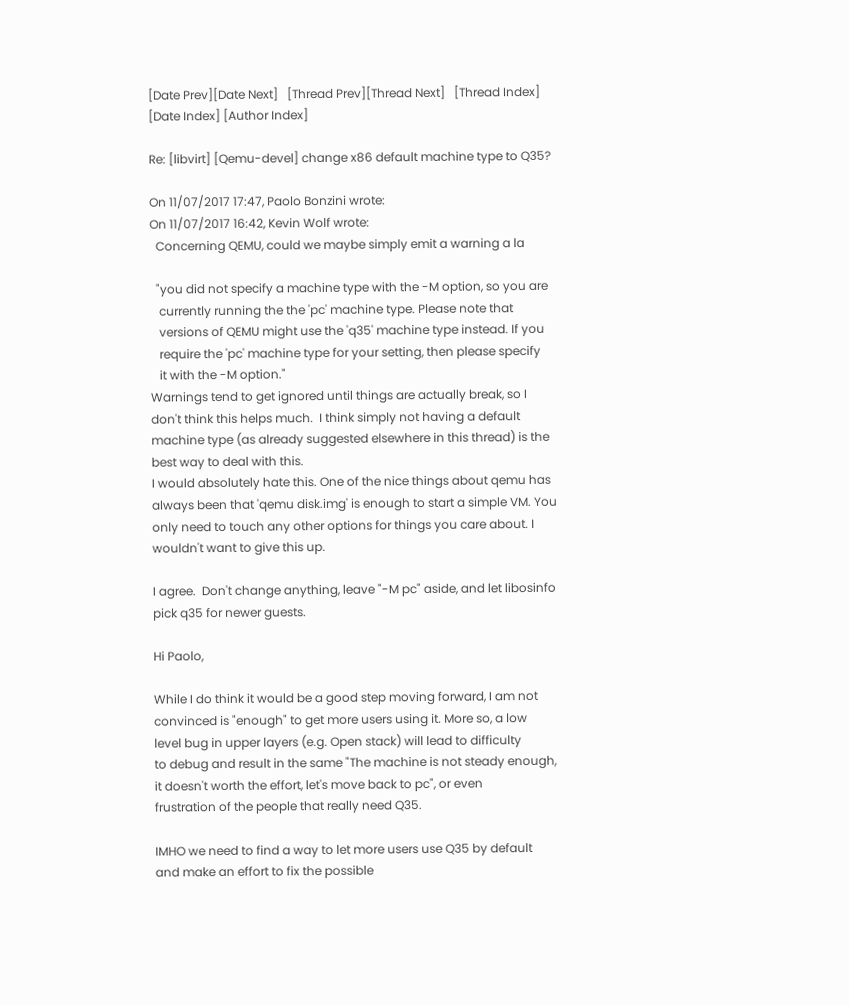[Date Prev][Date Next]   [Thread Prev][Thread Next]   [Thread Index] [Date Index] [Author Index]

Re: [libvirt] [Qemu-devel] change x86 default machine type to Q35?

On 11/07/2017 17:47, Paolo Bonzini wrote:
On 11/07/2017 16:42, Kevin Wolf wrote:
  Concerning QEMU, could we maybe simply emit a warning a la

  "you did not specify a machine type with the -M option, so you are
   currently running the the 'pc' machine type. Please note that
   versions of QEMU might use the 'q35' machine type instead. If you
   require the 'pc' machine type for your setting, then please specify
   it with the -M option."
Warnings tend to get ignored until things are actually break, so I
don't think this helps much.  I think simply not having a default
machine type (as already suggested elsewhere in this thread) is the
best way to deal with this.
I would absolutely hate this. One of the nice things about qemu has
always been that 'qemu disk.img' is enough to start a simple VM. You
only need to touch any other options for things you care about. I
wouldn't want to give this up.

I agree.  Don't change anything, leave "-M pc" aside, and let libosinfo
pick q35 for newer guests.

Hi Paolo,

While I do think it would be a good step moving forward, I am not
convinced is "enough" to get more users using it. More so, a low
level bug in upper layers (e.g. Open stack) will lead to difficulty
to debug and result in the same "The machine is not steady enough,
it doesn't worth the effort, let's move back to pc", or even
frustration of the people that really need Q35.

IMHO we need to find a way to let more users use Q35 by default
and make an effort to fix the possible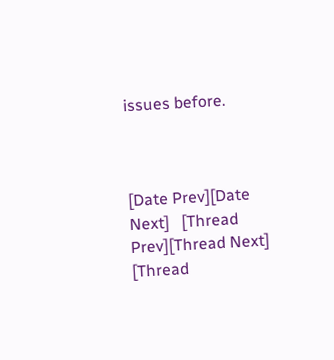issues before.



[Date Prev][Date Next]   [Thread Prev][Thread Next]   [Thread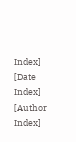Index] [Date Index] [Author Index]